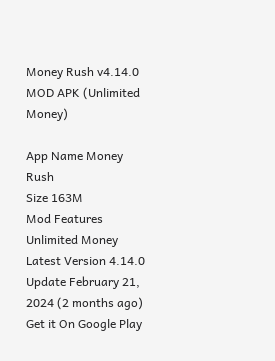Money Rush v4.14.0 MOD APK (Unlimited Money)

App Name Money Rush
Size 163M
Mod Features Unlimited Money
Latest Version 4.14.0
Update February 21, 2024 (2 months ago)
Get it On Google Play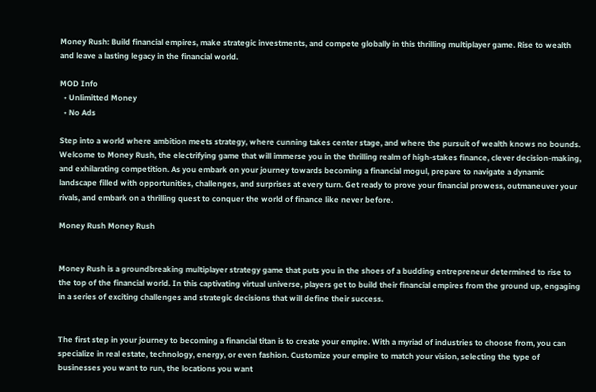Money Rush: Build financial empires, make strategic investments, and compete globally in this thrilling multiplayer game. Rise to wealth and leave a lasting legacy in the financial world.

MOD Info
  • Unlimitted Money
  • No Ads

Step into a world where ambition meets strategy, where cunning takes center stage, and where the pursuit of wealth knows no bounds. Welcome to Money Rush, the electrifying game that will immerse you in the thrilling realm of high-stakes finance, clever decision-making, and exhilarating competition. As you embark on your journey towards becoming a financial mogul, prepare to navigate a dynamic landscape filled with opportunities, challenges, and surprises at every turn. Get ready to prove your financial prowess, outmaneuver your rivals, and embark on a thrilling quest to conquer the world of finance like never before.

Money Rush Money Rush


Money Rush is a groundbreaking multiplayer strategy game that puts you in the shoes of a budding entrepreneur determined to rise to the top of the financial world. In this captivating virtual universe, players get to build their financial empires from the ground up, engaging in a series of exciting challenges and strategic decisions that will define their success.


The first step in your journey to becoming a financial titan is to create your empire. With a myriad of industries to choose from, you can specialize in real estate, technology, energy, or even fashion. Customize your empire to match your vision, selecting the type of businesses you want to run, the locations you want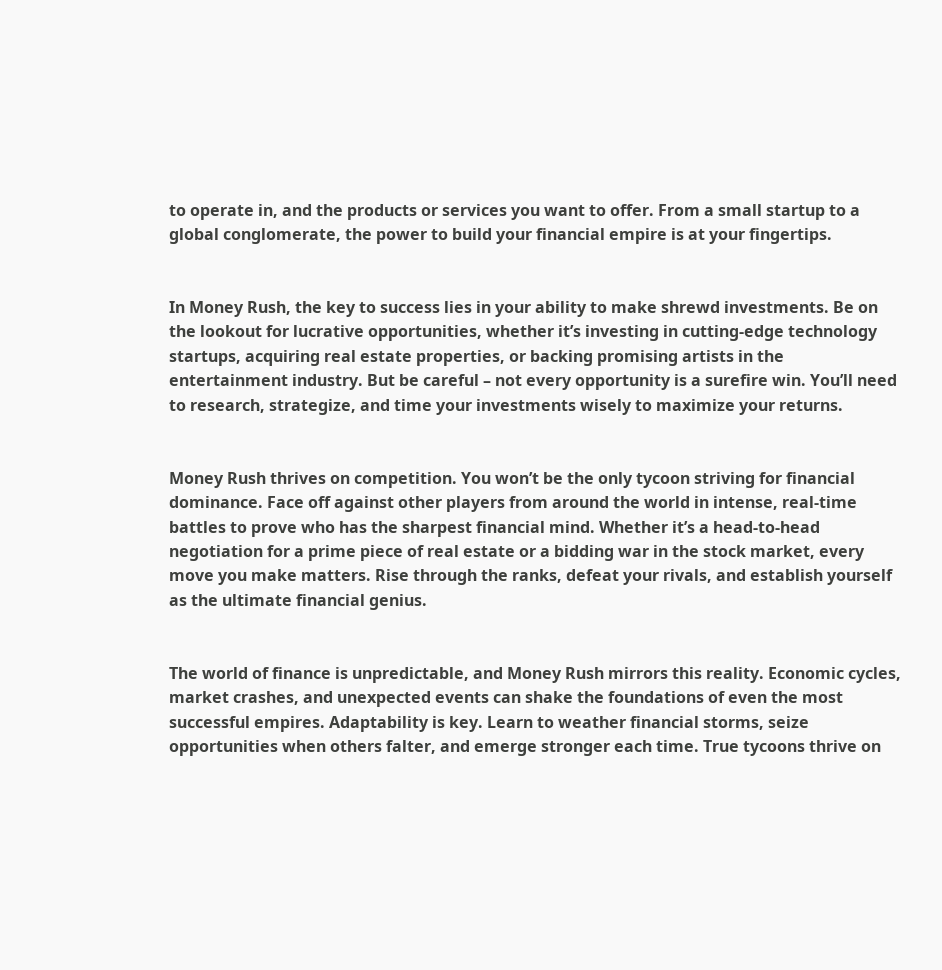to operate in, and the products or services you want to offer. From a small startup to a global conglomerate, the power to build your financial empire is at your fingertips.


In Money Rush, the key to success lies in your ability to make shrewd investments. Be on the lookout for lucrative opportunities, whether it’s investing in cutting-edge technology startups, acquiring real estate properties, or backing promising artists in the entertainment industry. But be careful – not every opportunity is a surefire win. You’ll need to research, strategize, and time your investments wisely to maximize your returns.


Money Rush thrives on competition. You won’t be the only tycoon striving for financial dominance. Face off against other players from around the world in intense, real-time battles to prove who has the sharpest financial mind. Whether it’s a head-to-head negotiation for a prime piece of real estate or a bidding war in the stock market, every move you make matters. Rise through the ranks, defeat your rivals, and establish yourself as the ultimate financial genius.


The world of finance is unpredictable, and Money Rush mirrors this reality. Economic cycles, market crashes, and unexpected events can shake the foundations of even the most successful empires. Adaptability is key. Learn to weather financial storms, seize opportunities when others falter, and emerge stronger each time. True tycoons thrive on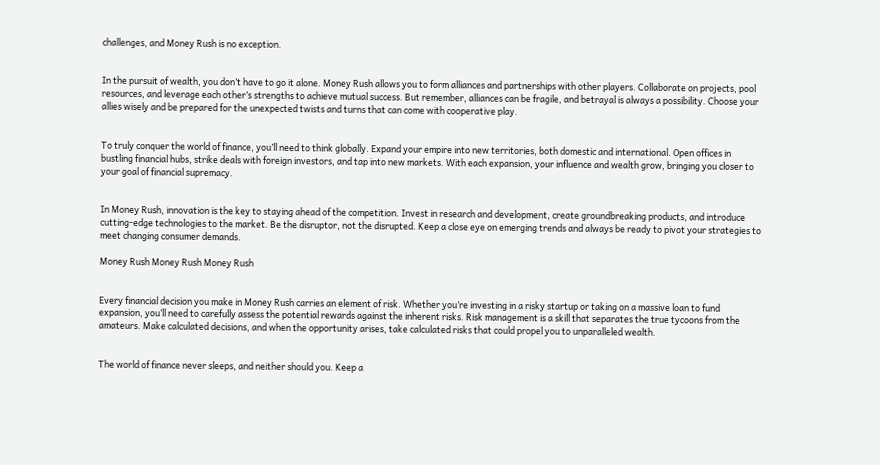challenges, and Money Rush is no exception.


In the pursuit of wealth, you don’t have to go it alone. Money Rush allows you to form alliances and partnerships with other players. Collaborate on projects, pool resources, and leverage each other’s strengths to achieve mutual success. But remember, alliances can be fragile, and betrayal is always a possibility. Choose your allies wisely and be prepared for the unexpected twists and turns that can come with cooperative play.


To truly conquer the world of finance, you’ll need to think globally. Expand your empire into new territories, both domestic and international. Open offices in bustling financial hubs, strike deals with foreign investors, and tap into new markets. With each expansion, your influence and wealth grow, bringing you closer to your goal of financial supremacy.


In Money Rush, innovation is the key to staying ahead of the competition. Invest in research and development, create groundbreaking products, and introduce cutting-edge technologies to the market. Be the disruptor, not the disrupted. Keep a close eye on emerging trends and always be ready to pivot your strategies to meet changing consumer demands.

Money Rush Money Rush Money Rush


Every financial decision you make in Money Rush carries an element of risk. Whether you’re investing in a risky startup or taking on a massive loan to fund expansion, you’ll need to carefully assess the potential rewards against the inherent risks. Risk management is a skill that separates the true tycoons from the amateurs. Make calculated decisions, and when the opportunity arises, take calculated risks that could propel you to unparalleled wealth.


The world of finance never sleeps, and neither should you. Keep a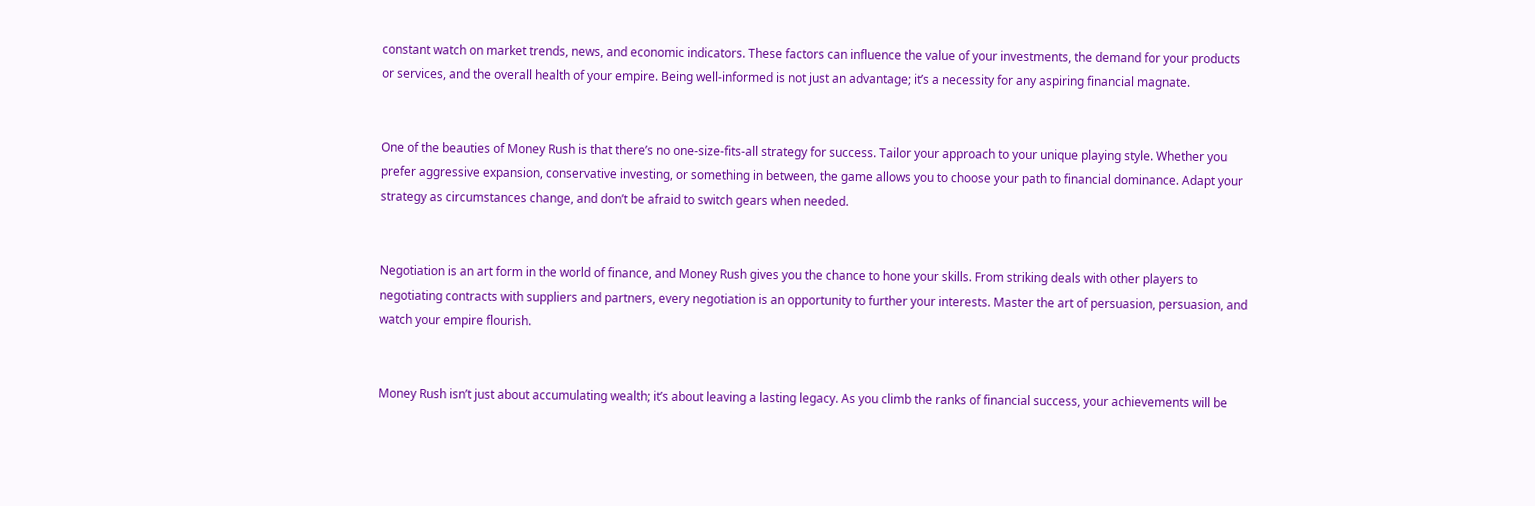constant watch on market trends, news, and economic indicators. These factors can influence the value of your investments, the demand for your products or services, and the overall health of your empire. Being well-informed is not just an advantage; it’s a necessity for any aspiring financial magnate.


One of the beauties of Money Rush is that there’s no one-size-fits-all strategy for success. Tailor your approach to your unique playing style. Whether you prefer aggressive expansion, conservative investing, or something in between, the game allows you to choose your path to financial dominance. Adapt your strategy as circumstances change, and don’t be afraid to switch gears when needed.


Negotiation is an art form in the world of finance, and Money Rush gives you the chance to hone your skills. From striking deals with other players to negotiating contracts with suppliers and partners, every negotiation is an opportunity to further your interests. Master the art of persuasion, persuasion, and watch your empire flourish.


Money Rush isn’t just about accumulating wealth; it’s about leaving a lasting legacy. As you climb the ranks of financial success, your achievements will be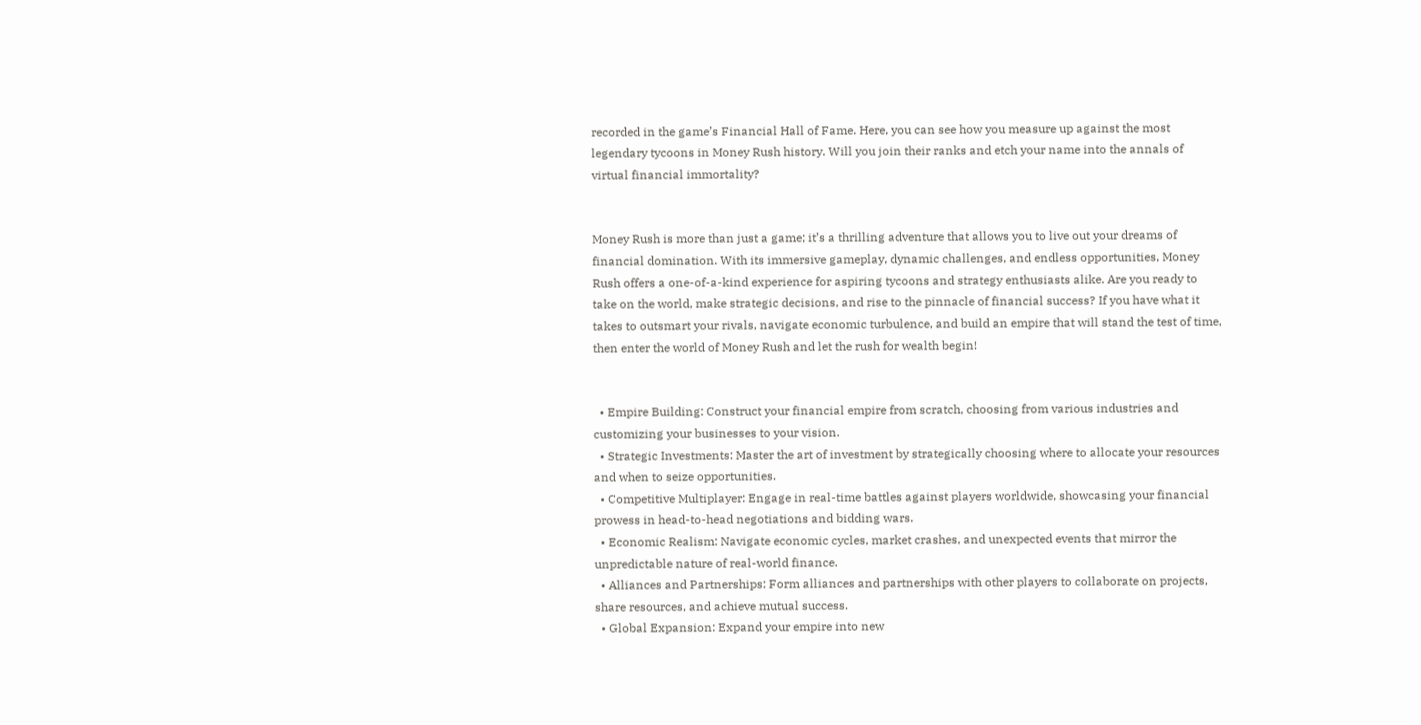recorded in the game’s Financial Hall of Fame. Here, you can see how you measure up against the most legendary tycoons in Money Rush history. Will you join their ranks and etch your name into the annals of virtual financial immortality?


Money Rush is more than just a game; it’s a thrilling adventure that allows you to live out your dreams of financial domination. With its immersive gameplay, dynamic challenges, and endless opportunities, Money Rush offers a one-of-a-kind experience for aspiring tycoons and strategy enthusiasts alike. Are you ready to take on the world, make strategic decisions, and rise to the pinnacle of financial success? If you have what it takes to outsmart your rivals, navigate economic turbulence, and build an empire that will stand the test of time, then enter the world of Money Rush and let the rush for wealth begin!


  • Empire Building: Construct your financial empire from scratch, choosing from various industries and customizing your businesses to your vision.
  • Strategic Investments: Master the art of investment by strategically choosing where to allocate your resources and when to seize opportunities.
  • Competitive Multiplayer: Engage in real-time battles against players worldwide, showcasing your financial prowess in head-to-head negotiations and bidding wars.
  • Economic Realism: Navigate economic cycles, market crashes, and unexpected events that mirror the unpredictable nature of real-world finance.
  • Alliances and Partnerships: Form alliances and partnerships with other players to collaborate on projects, share resources, and achieve mutual success.
  • Global Expansion: Expand your empire into new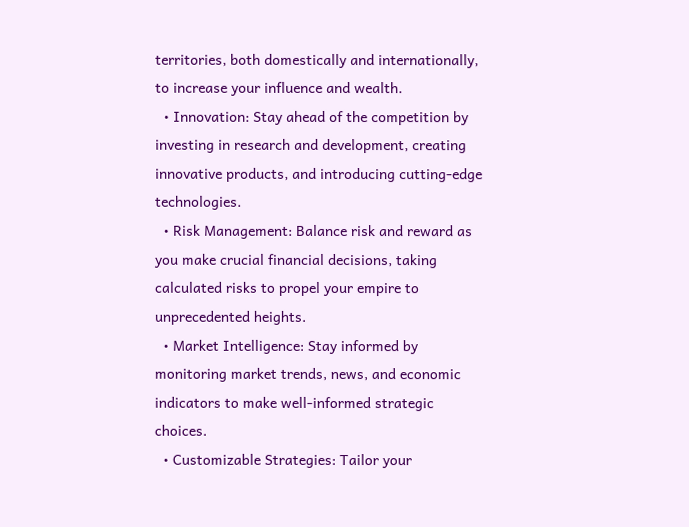territories, both domestically and internationally, to increase your influence and wealth.
  • Innovation: Stay ahead of the competition by investing in research and development, creating innovative products, and introducing cutting-edge technologies.
  • Risk Management: Balance risk and reward as you make crucial financial decisions, taking calculated risks to propel your empire to unprecedented heights.
  • Market Intelligence: Stay informed by monitoring market trends, news, and economic indicators to make well-informed strategic choices.
  • Customizable Strategies: Tailor your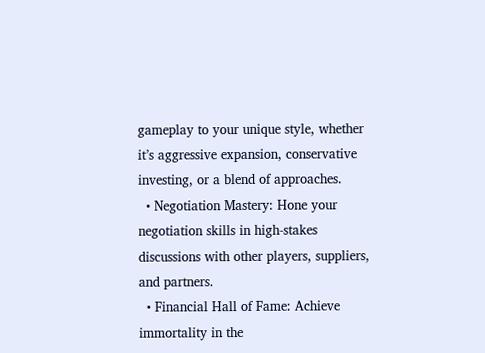gameplay to your unique style, whether it’s aggressive expansion, conservative investing, or a blend of approaches.
  • Negotiation Mastery: Hone your negotiation skills in high-stakes discussions with other players, suppliers, and partners.
  • Financial Hall of Fame: Achieve immortality in the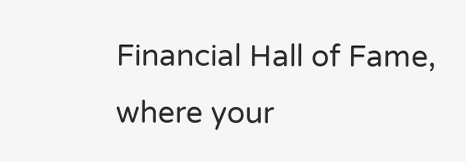Financial Hall of Fame, where your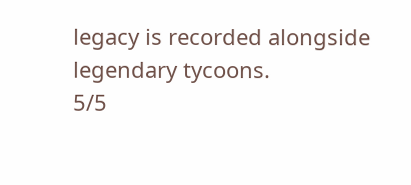legacy is recorded alongside legendary tycoons.
5/5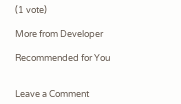(1 vote)

More from Developer

Recommended for You


Leave a Comment